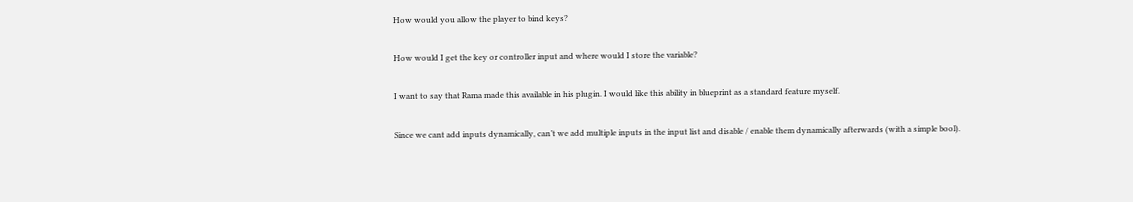How would you allow the player to bind keys?

How would I get the key or controller input and where would I store the variable?

I want to say that Rama made this available in his plugin. I would like this ability in blueprint as a standard feature myself.

Since we cant add inputs dynamically, can’t we add multiple inputs in the input list and disable / enable them dynamically afterwards (with a simple bool).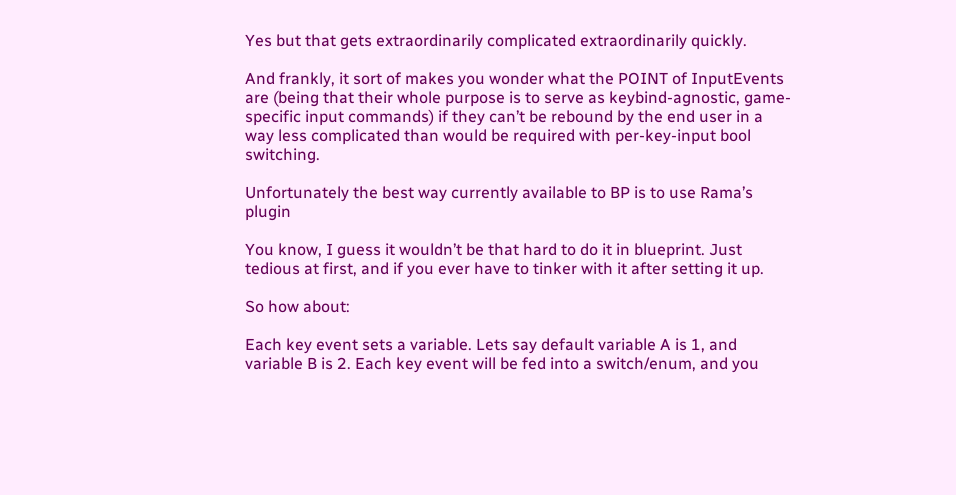Yes but that gets extraordinarily complicated extraordinarily quickly.

And frankly, it sort of makes you wonder what the POINT of InputEvents are (being that their whole purpose is to serve as keybind-agnostic, game-specific input commands) if they can’t be rebound by the end user in a way less complicated than would be required with per-key-input bool switching.

Unfortunately the best way currently available to BP is to use Rama’s plugin

You know, I guess it wouldn’t be that hard to do it in blueprint. Just tedious at first, and if you ever have to tinker with it after setting it up.

So how about:

Each key event sets a variable. Lets say default variable A is 1, and variable B is 2. Each key event will be fed into a switch/enum, and you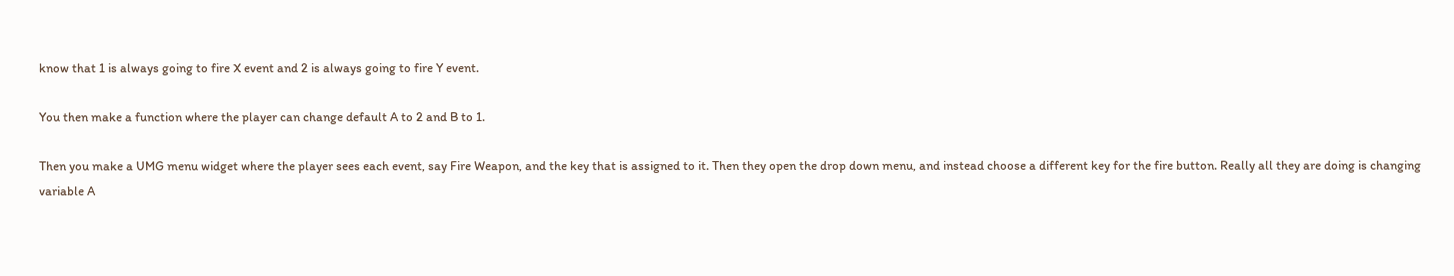know that 1 is always going to fire X event and 2 is always going to fire Y event.

You then make a function where the player can change default A to 2 and B to 1.

Then you make a UMG menu widget where the player sees each event, say Fire Weapon, and the key that is assigned to it. Then they open the drop down menu, and instead choose a different key for the fire button. Really all they are doing is changing variable A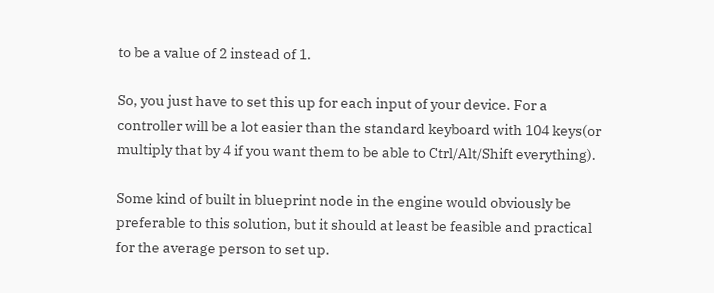to be a value of 2 instead of 1.

So, you just have to set this up for each input of your device. For a controller will be a lot easier than the standard keyboard with 104 keys(or multiply that by 4 if you want them to be able to Ctrl/Alt/Shift everything).

Some kind of built in blueprint node in the engine would obviously be preferable to this solution, but it should at least be feasible and practical for the average person to set up.